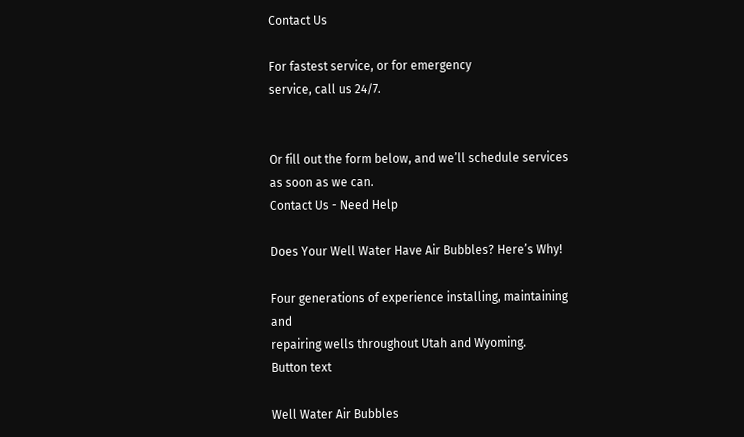Contact Us

For fastest service, or for emergency
service, call us 24/7.


Or fill out the form below, and we’ll schedule services as soon as we can.
Contact Us - Need Help

Does Your Well Water Have Air Bubbles? Here’s Why!

Four generations of experience installing, maintaining and
repairing wells throughout Utah and Wyoming.
Button text

Well Water Air Bubbles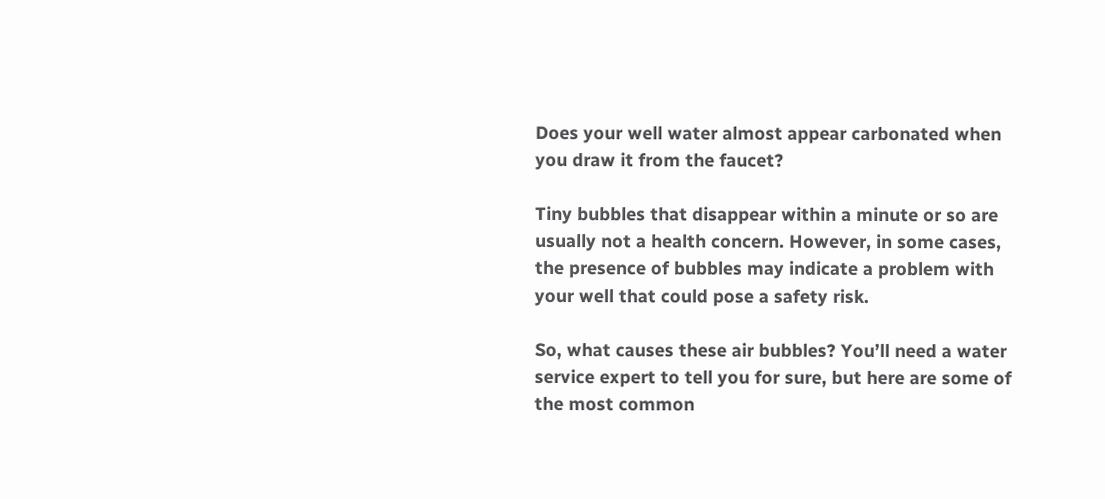Does your well water almost appear carbonated when you draw it from the faucet?

Tiny bubbles that disappear within a minute or so are usually not a health concern. However, in some cases, the presence of bubbles may indicate a problem with your well that could pose a safety risk.

So, what causes these air bubbles? You’ll need a water service expert to tell you for sure, but here are some of the most common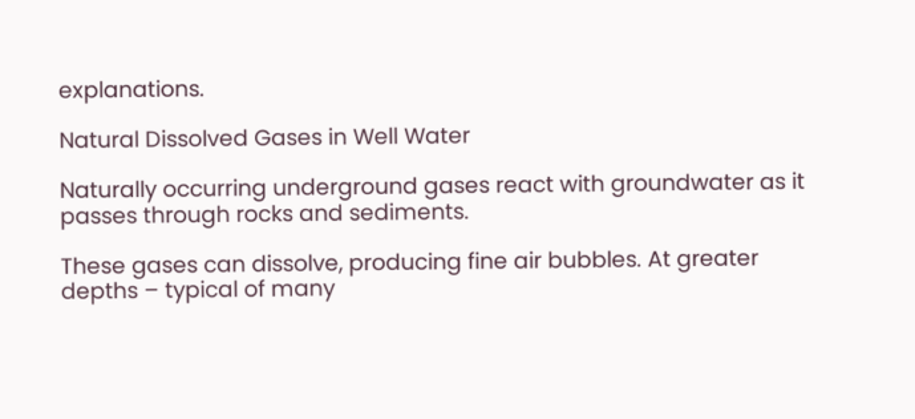explanations.

Natural Dissolved Gases in Well Water

Naturally occurring underground gases react with groundwater as it passes through rocks and sediments.

These gases can dissolve, producing fine air bubbles. At greater depths – typical of many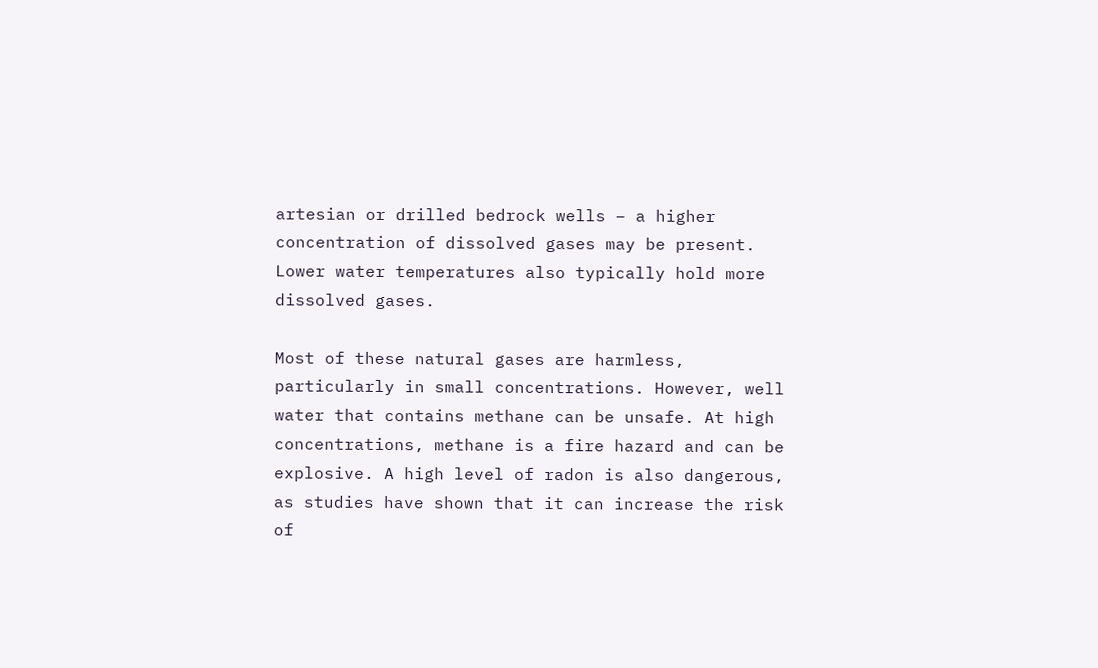artesian or drilled bedrock wells – a higher concentration of dissolved gases may be present. Lower water temperatures also typically hold more dissolved gases.

Most of these natural gases are harmless, particularly in small concentrations. However, well water that contains methane can be unsafe. At high concentrations, methane is a fire hazard and can be explosive. A high level of radon is also dangerous, as studies have shown that it can increase the risk of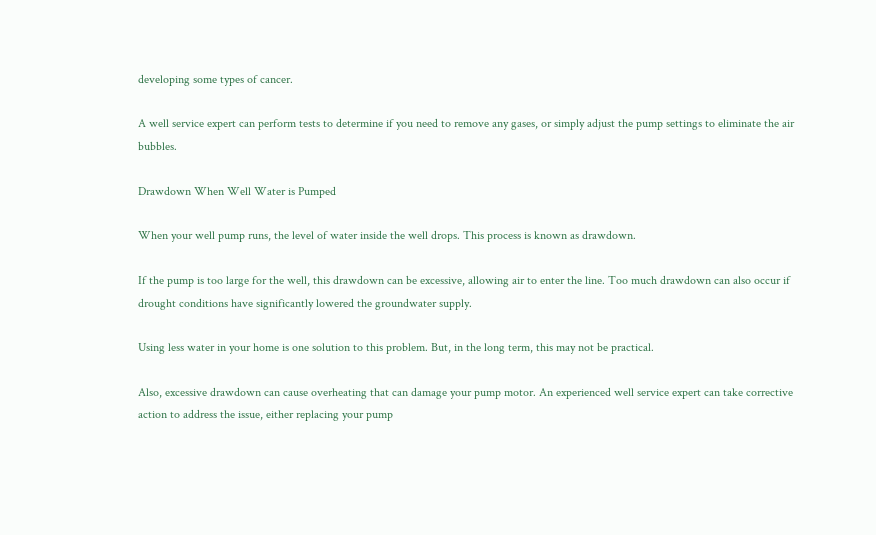developing some types of cancer.

A well service expert can perform tests to determine if you need to remove any gases, or simply adjust the pump settings to eliminate the air bubbles.

Drawdown When Well Water is Pumped

When your well pump runs, the level of water inside the well drops. This process is known as drawdown.

If the pump is too large for the well, this drawdown can be excessive, allowing air to enter the line. Too much drawdown can also occur if drought conditions have significantly lowered the groundwater supply.

Using less water in your home is one solution to this problem. But, in the long term, this may not be practical.

Also, excessive drawdown can cause overheating that can damage your pump motor. An experienced well service expert can take corrective action to address the issue, either replacing your pump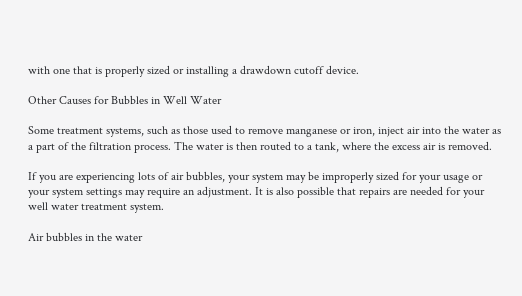with one that is properly sized or installing a drawdown cutoff device.

Other Causes for Bubbles in Well Water

Some treatment systems, such as those used to remove manganese or iron, inject air into the water as a part of the filtration process. The water is then routed to a tank, where the excess air is removed.

If you are experiencing lots of air bubbles, your system may be improperly sized for your usage or your system settings may require an adjustment. It is also possible that repairs are needed for your well water treatment system.

Air bubbles in the water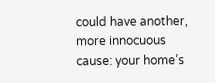could have another, more innocuous cause: your home’s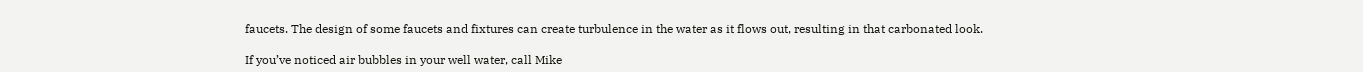faucets. The design of some faucets and fixtures can create turbulence in the water as it flows out, resulting in that carbonated look.

If you’ve noticed air bubbles in your well water, call Mike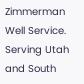Zimmerman Well Service. Serving Utah and South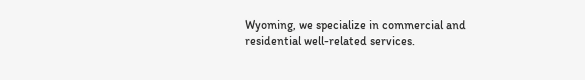Wyoming, we specialize in commercial and residential well-related services.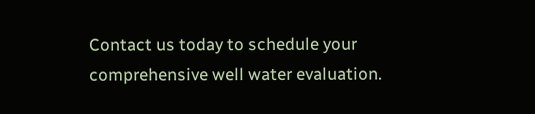Contact us today to schedule your comprehensive well water evaluation.